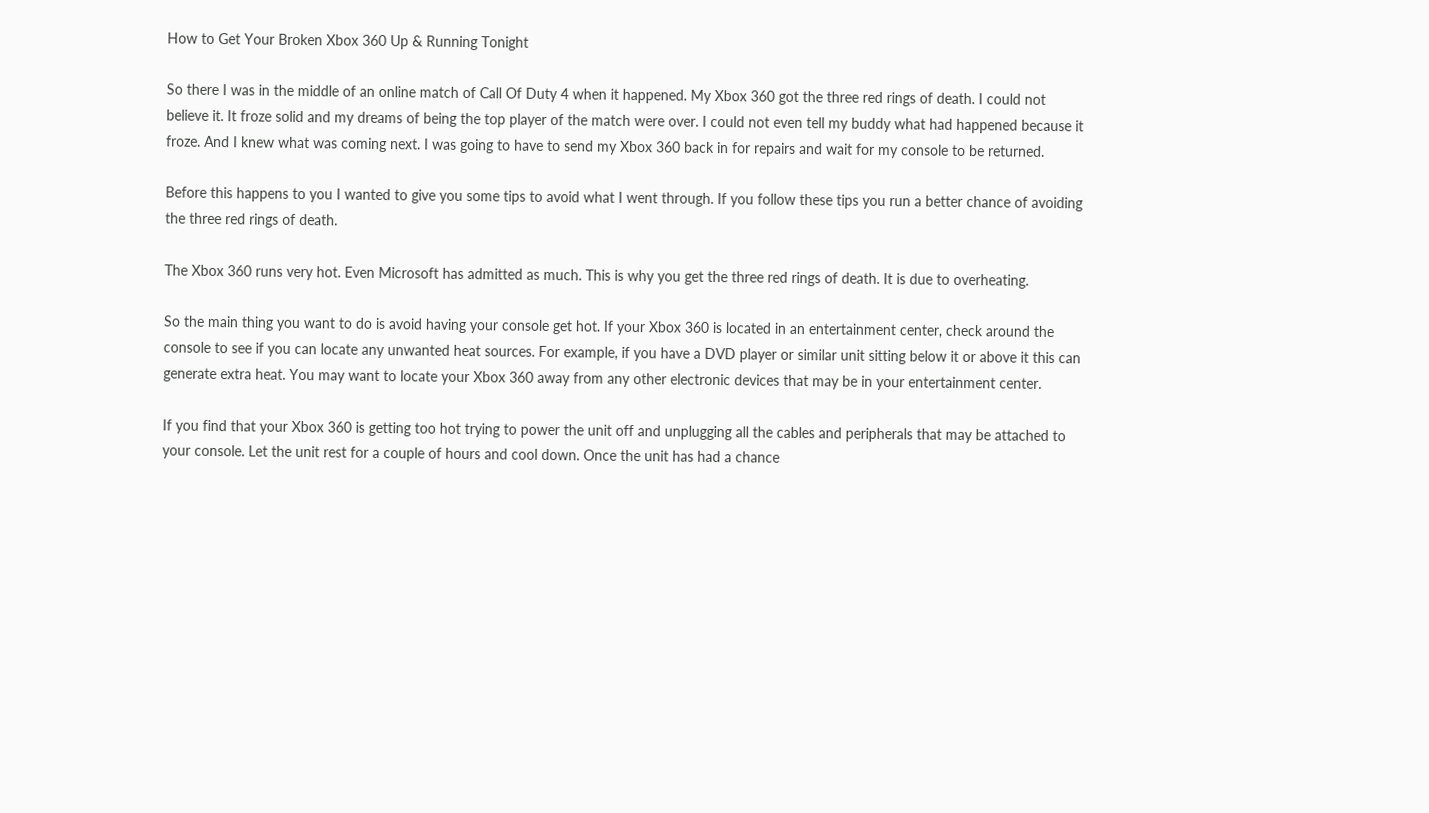How to Get Your Broken Xbox 360 Up & Running Tonight

So there I was in the middle of an online match of Call Of Duty 4 when it happened. My Xbox 360 got the three red rings of death. I could not believe it. It froze solid and my dreams of being the top player of the match were over. I could not even tell my buddy what had happened because it froze. And I knew what was coming next. I was going to have to send my Xbox 360 back in for repairs and wait for my console to be returned.

Before this happens to you I wanted to give you some tips to avoid what I went through. If you follow these tips you run a better chance of avoiding the three red rings of death.

The Xbox 360 runs very hot. Even Microsoft has admitted as much. This is why you get the three red rings of death. It is due to overheating.

So the main thing you want to do is avoid having your console get hot. If your Xbox 360 is located in an entertainment center, check around the console to see if you can locate any unwanted heat sources. For example, if you have a DVD player or similar unit sitting below it or above it this can generate extra heat. You may want to locate your Xbox 360 away from any other electronic devices that may be in your entertainment center.

If you find that your Xbox 360 is getting too hot trying to power the unit off and unplugging all the cables and peripherals that may be attached to your console. Let the unit rest for a couple of hours and cool down. Once the unit has had a chance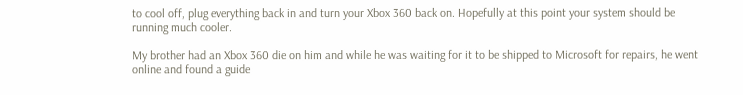to cool off, plug everything back in and turn your Xbox 360 back on. Hopefully at this point your system should be running much cooler.

My brother had an Xbox 360 die on him and while he was waiting for it to be shipped to Microsoft for repairs, he went online and found a guide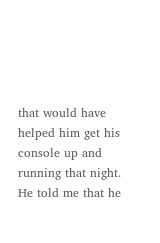that would have helped him get his console up and running that night. He told me that he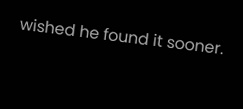wished he found it sooner.